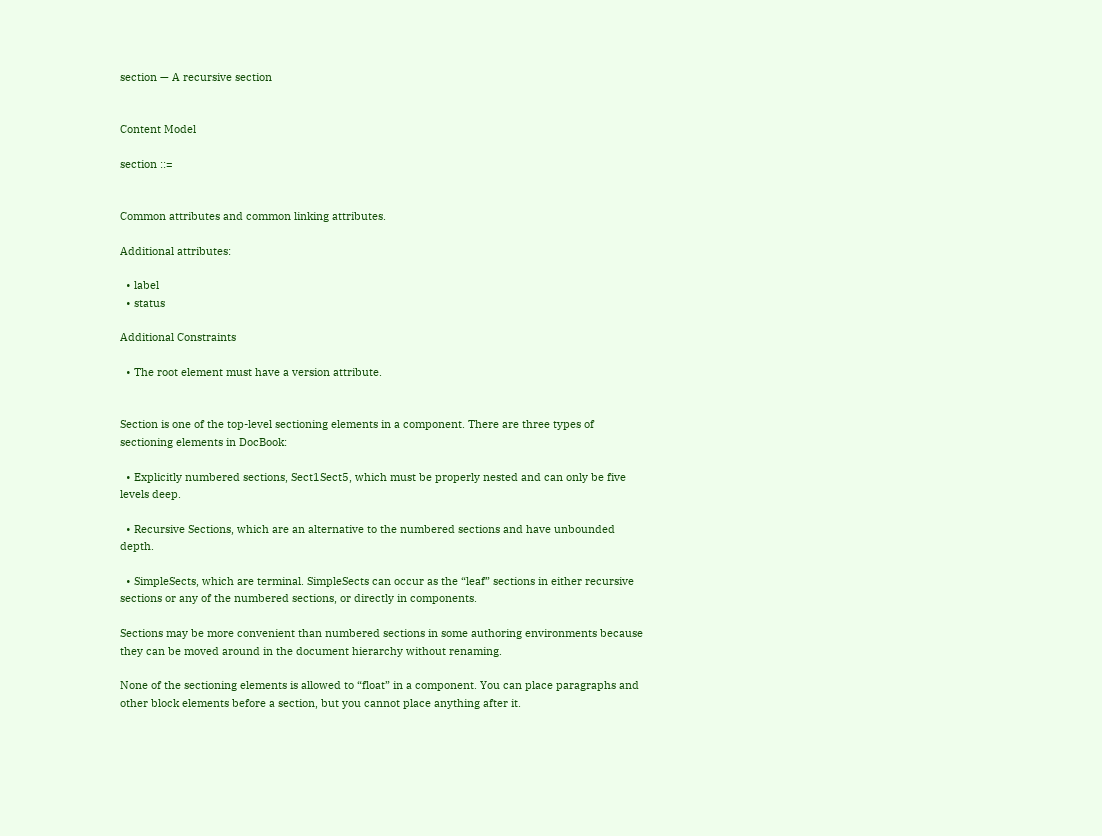section — A recursive section


Content Model

section ::=


Common attributes and common linking attributes.

Additional attributes:

  • label
  • status

Additional Constraints

  • The root element must have a version attribute.


Section is one of the top-level sectioning elements in a component. There are three types of sectioning elements in DocBook:

  • Explicitly numbered sections, Sect1Sect5, which must be properly nested and can only be five levels deep.

  • Recursive Sections, which are an alternative to the numbered sections and have unbounded depth.

  • SimpleSects, which are terminal. SimpleSects can occur as the “leaf” sections in either recursive sections or any of the numbered sections, or directly in components.

Sections may be more convenient than numbered sections in some authoring environments because they can be moved around in the document hierarchy without renaming.

None of the sectioning elements is allowed to “float” in a component. You can place paragraphs and other block elements before a section, but you cannot place anything after it.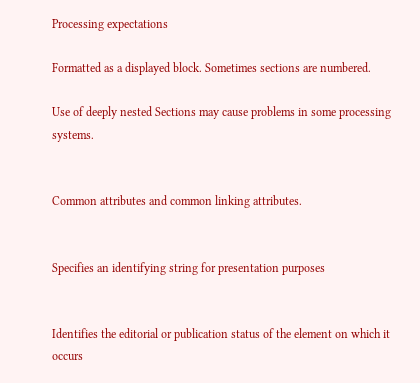Processing expectations

Formatted as a displayed block. Sometimes sections are numbered.

Use of deeply nested Sections may cause problems in some processing systems.


Common attributes and common linking attributes.


Specifies an identifying string for presentation purposes


Identifies the editorial or publication status of the element on which it occurs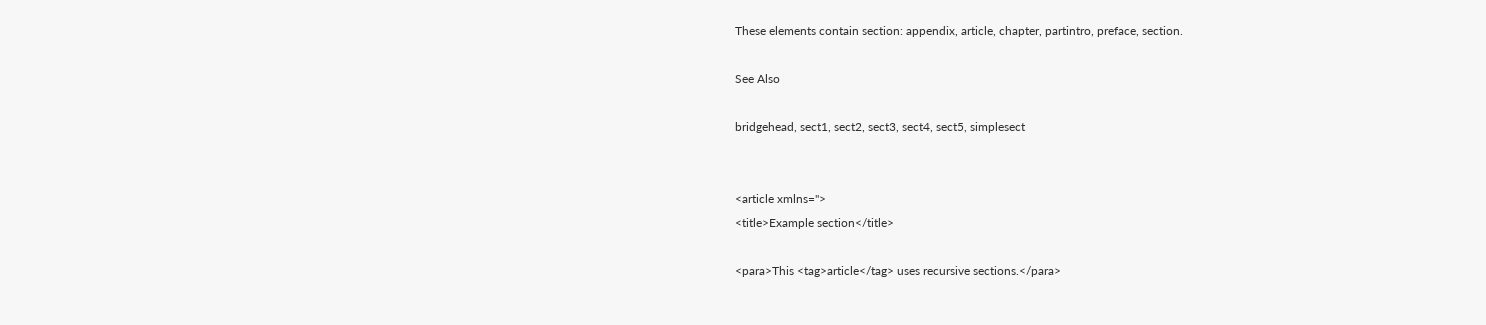These elements contain section: appendix, article, chapter, partintro, preface, section.

See Also

bridgehead, sect1, sect2, sect3, sect4, sect5, simplesect


<article xmlns=''>
<title>Example section</title>

<para>This <tag>article</tag> uses recursive sections.</para>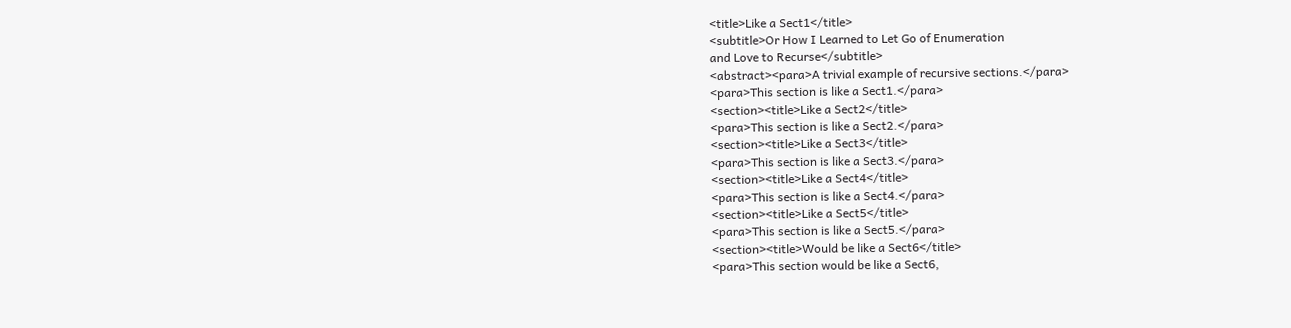<title>Like a Sect1</title>
<subtitle>Or How I Learned to Let Go of Enumeration
and Love to Recurse</subtitle>
<abstract><para>A trivial example of recursive sections.</para>
<para>This section is like a Sect1.</para>
<section><title>Like a Sect2</title>
<para>This section is like a Sect2.</para>
<section><title>Like a Sect3</title>
<para>This section is like a Sect3.</para>
<section><title>Like a Sect4</title>
<para>This section is like a Sect4.</para>
<section><title>Like a Sect5</title>
<para>This section is like a Sect5.</para>
<section><title>Would be like a Sect6</title>
<para>This section would be like a Sect6,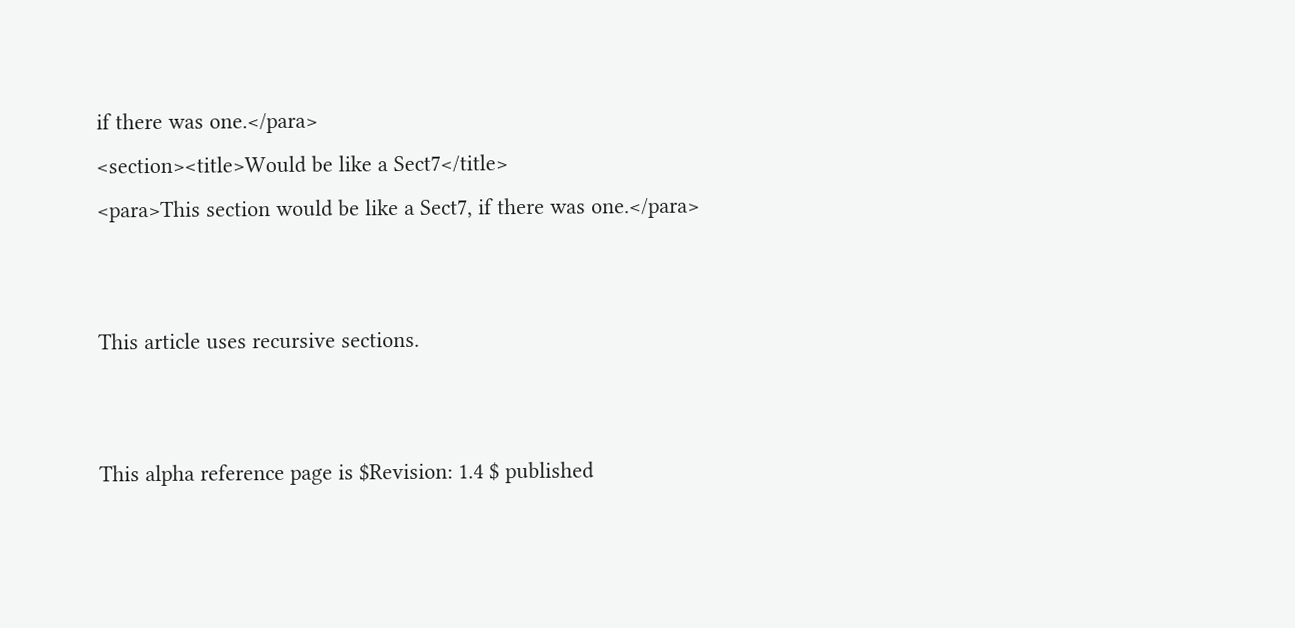if there was one.</para>
<section><title>Would be like a Sect7</title>
<para>This section would be like a Sect7, if there was one.</para>


This article uses recursive sections.


This alpha reference page is $Revision: 1.4 $ published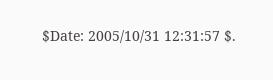$Date: 2005/10/31 12:31:57 $.